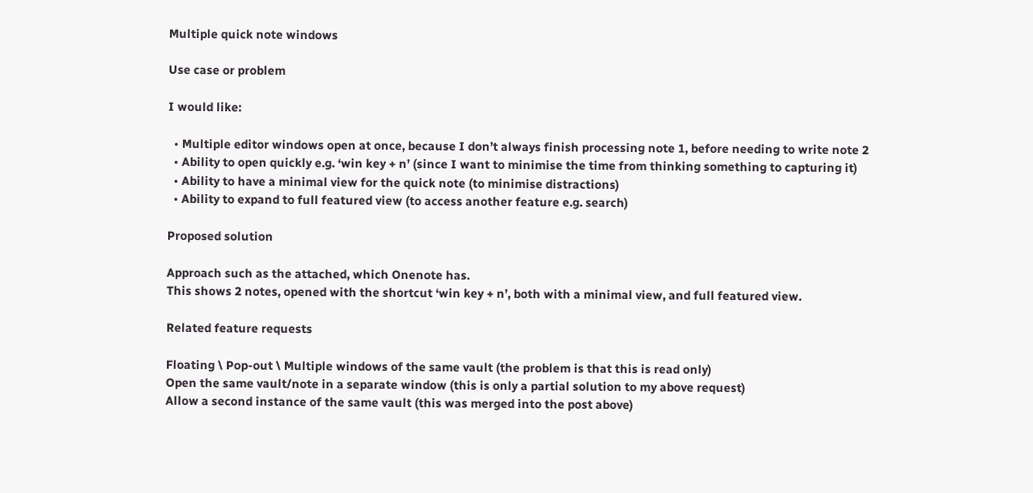Multiple quick note windows

Use case or problem

I would like:

  • Multiple editor windows open at once, because I don’t always finish processing note 1, before needing to write note 2
  • Ability to open quickly e.g. ‘win key + n’ (since I want to minimise the time from thinking something to capturing it)
  • Ability to have a minimal view for the quick note (to minimise distractions)
  • Ability to expand to full featured view (to access another feature e.g. search)

Proposed solution

Approach such as the attached, which Onenote has.
This shows 2 notes, opened with the shortcut ‘win key + n’, both with a minimal view, and full featured view.

Related feature requests

Floating \ Pop-out \ Multiple windows of the same vault (the problem is that this is read only)
Open the same vault/note in a separate window (this is only a partial solution to my above request)
Allow a second instance of the same vault (this was merged into the post above)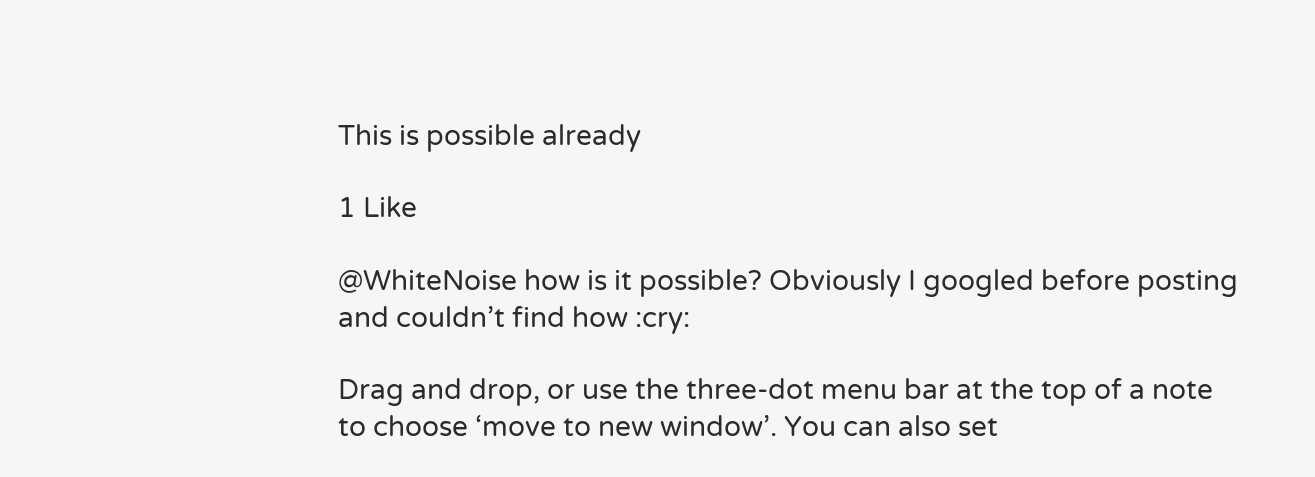This is possible already

1 Like

@WhiteNoise how is it possible? Obviously I googled before posting and couldn’t find how :cry:

Drag and drop, or use the three-dot menu bar at the top of a note to choose ‘move to new window’. You can also set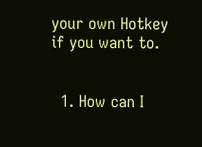your own Hotkey if you want to.


  1. How can I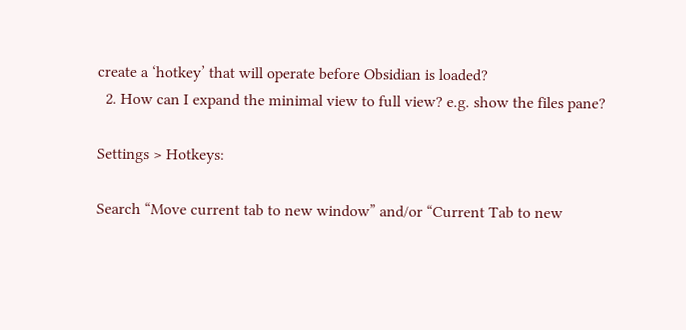create a ‘hotkey’ that will operate before Obsidian is loaded?
  2. How can I expand the minimal view to full view? e.g. show the files pane?

Settings > Hotkeys:

Search “Move current tab to new window” and/or “Current Tab to new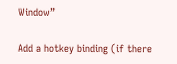Window”

Add a hotkey binding (if there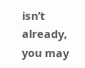isn’t already, you may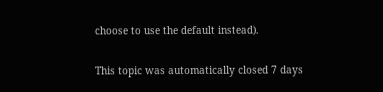choose to use the default instead).

This topic was automatically closed 7 days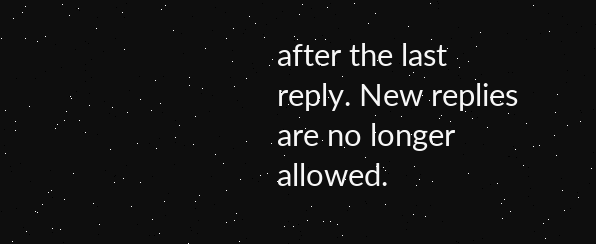after the last reply. New replies are no longer allowed.